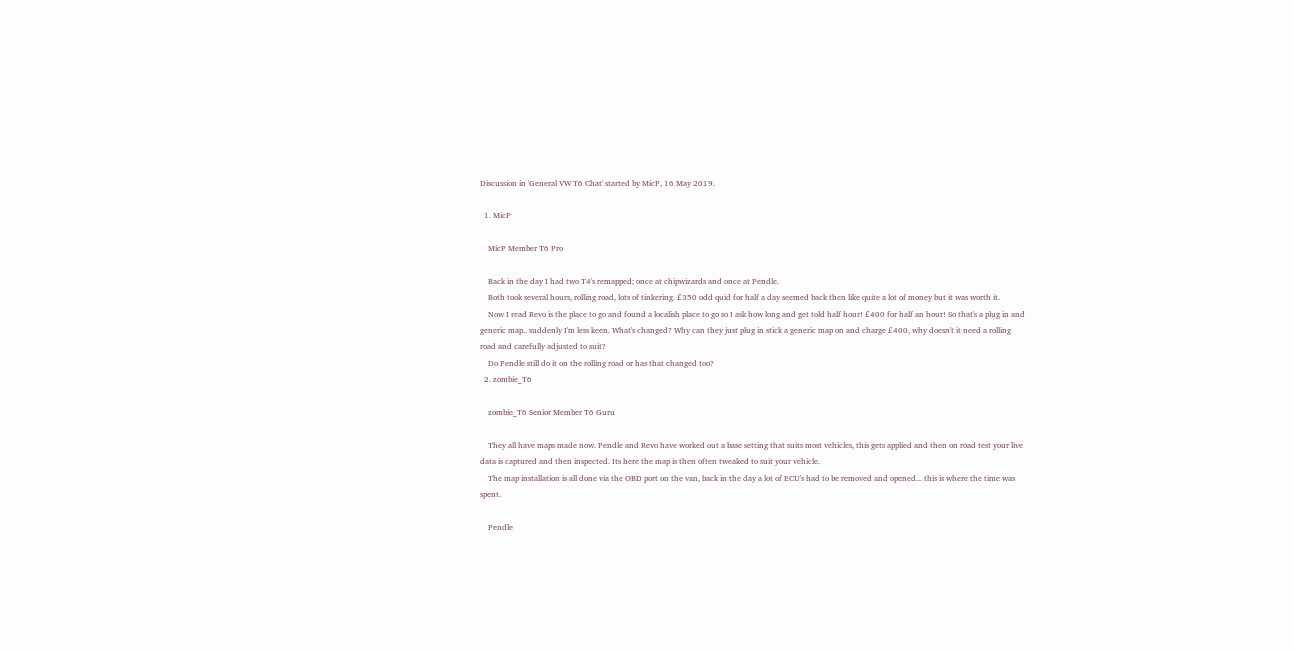Discussion in 'General VW T6 Chat' started by MicP, 16 May 2019.

  1. MicP

    MicP Member T6 Pro

    Back in the day I had two T4's remapped; once at chipwizards and once at Pendle.
    Both took several hours, rolling road, lots of tinkering. £350 odd quid for half a day seemed back then like quite a lot of money but it was worth it.
    Now I read Revo is the place to go and found a localish place to go so I ask how long and get told half hour! £400 for half an hour! So that's a plug in and generic map.. suddenly I'm less keen. What's changed? Why can they just plug in stick a generic map on and charge £400, why doesn't it need a rolling road and carefully adjusted to suit?
    Do Pendle still do it on the rolling road or has that changed too?
  2. zombie_T6

    zombie_T6 Senior Member T6 Guru

    They all have maps made now. Pendle and Revo have worked out a base setting that suits most vehicles, this gets applied and then on road test your live data is captured and then inspected. Its here the map is then often tweaked to suit your vehicle.
    The map installation is all done via the OBD port on the van, back in the day a lot of ECU's had to be removed and opened... this is where the time was spent.

    Pendle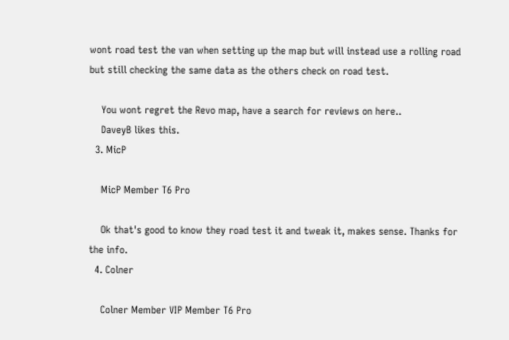wont road test the van when setting up the map but will instead use a rolling road but still checking the same data as the others check on road test.

    You wont regret the Revo map, have a search for reviews on here..
    DaveyB likes this.
  3. MicP

    MicP Member T6 Pro

    Ok that's good to know they road test it and tweak it, makes sense. Thanks for the info.
  4. Colner

    Colner Member VIP Member T6 Pro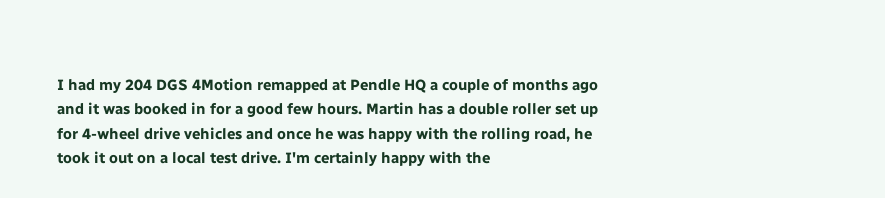I had my 204 DGS 4Motion remapped at Pendle HQ a couple of months ago and it was booked in for a good few hours. Martin has a double roller set up for 4-wheel drive vehicles and once he was happy with the rolling road, he took it out on a local test drive. I'm certainly happy with the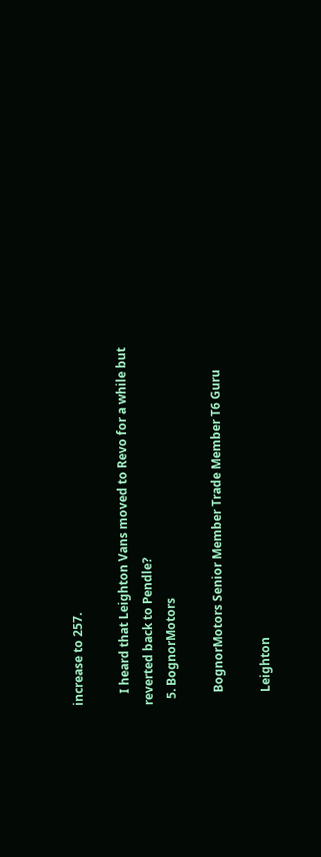increase to 257.

    I heard that Leighton Vans moved to Revo for a while but reverted back to Pendle?
  5. BognorMotors

    BognorMotors Senior Member Trade Member T6 Guru

    Leighton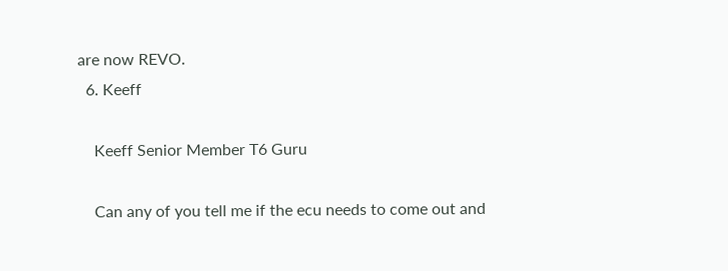are now REVO.
  6. Keeff

    Keeff Senior Member T6 Guru

    Can any of you tell me if the ecu needs to come out and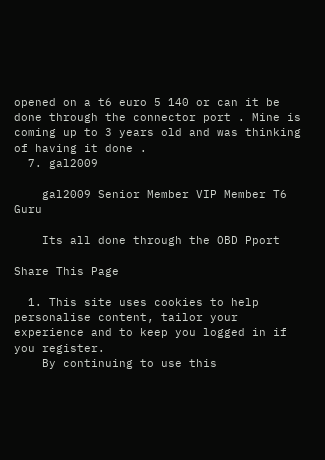opened on a t6 euro 5 140 or can it be done through the connector port . Mine is coming up to 3 years old and was thinking of having it done .
  7. gal2009

    gal2009 Senior Member VIP Member T6 Guru

    Its all done through the OBD Pport

Share This Page

  1. This site uses cookies to help personalise content, tailor your experience and to keep you logged in if you register.
    By continuing to use this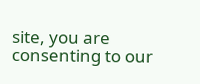site, you are consenting to our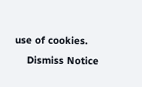use of cookies.
    Dismiss Notice